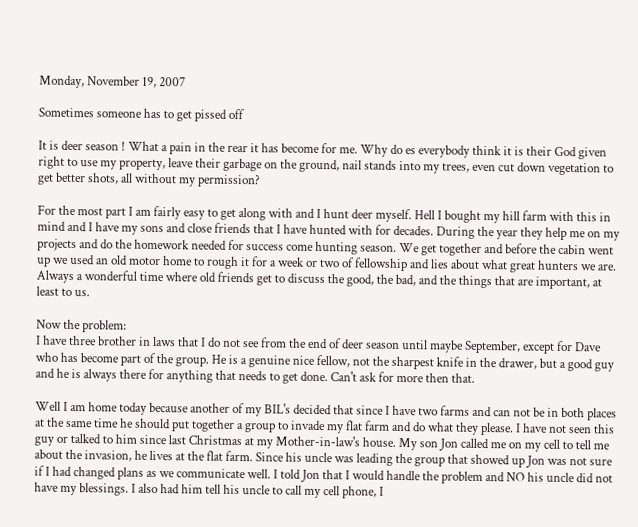Monday, November 19, 2007

Sometimes someone has to get pissed off

It is deer season ! What a pain in the rear it has become for me. Why do es everybody think it is their God given right to use my property, leave their garbage on the ground, nail stands into my trees, even cut down vegetation to get better shots, all without my permission?

For the most part I am fairly easy to get along with and I hunt deer myself. Hell I bought my hill farm with this in mind and I have my sons and close friends that I have hunted with for decades. During the year they help me on my projects and do the homework needed for success come hunting season. We get together and before the cabin went up we used an old motor home to rough it for a week or two of fellowship and lies about what great hunters we are. Always a wonderful time where old friends get to discuss the good, the bad, and the things that are important, at least to us.

Now the problem:
I have three brother in laws that I do not see from the end of deer season until maybe September, except for Dave who has become part of the group. He is a genuine nice fellow, not the sharpest knife in the drawer, but a good guy and he is always there for anything that needs to get done. Can't ask for more then that.

Well I am home today because another of my BIL's decided that since I have two farms and can not be in both places at the same time he should put together a group to invade my flat farm and do what they please. I have not seen this guy or talked to him since last Christmas at my Mother-in-law's house. My son Jon called me on my cell to tell me about the invasion, he lives at the flat farm. Since his uncle was leading the group that showed up Jon was not sure if I had changed plans as we communicate well. I told Jon that I would handle the problem and NO his uncle did not have my blessings. I also had him tell his uncle to call my cell phone, I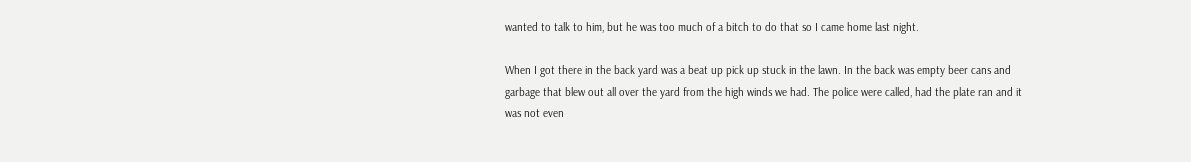wanted to talk to him, but he was too much of a bitch to do that so I came home last night.

When I got there in the back yard was a beat up pick up stuck in the lawn. In the back was empty beer cans and garbage that blew out all over the yard from the high winds we had. The police were called, had the plate ran and it was not even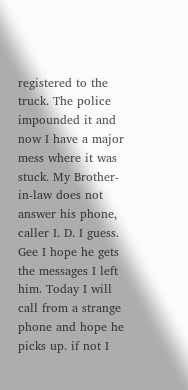registered to the truck. The police impounded it and now I have a major mess where it was stuck. My Brother- in-law does not answer his phone, caller I. D. I guess. Gee I hope he gets the messages I left him. Today I will call from a strange phone and hope he picks up. if not I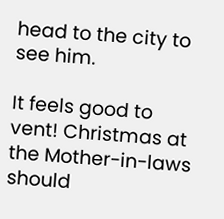head to the city to see him.

It feels good to vent! Christmas at the Mother-in-laws should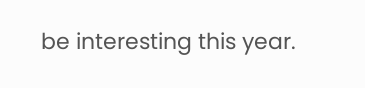be interesting this year.